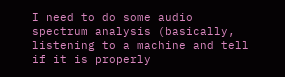I need to do some audio spectrum analysis (basically, listening to a machine and tell if it is properly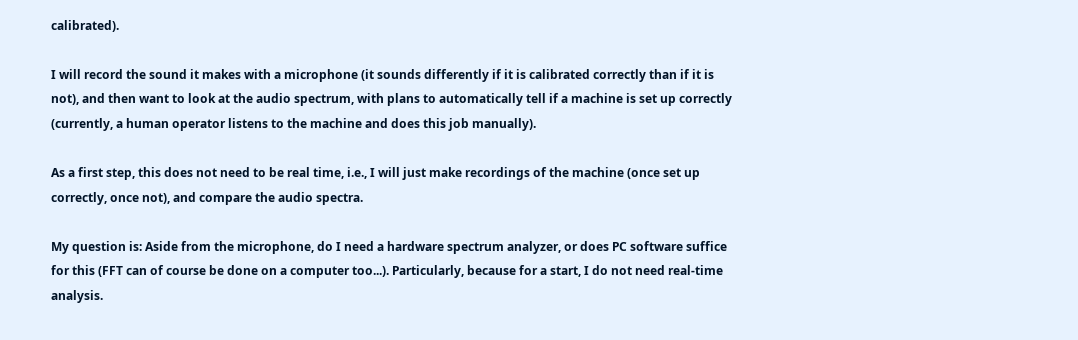calibrated).

I will record the sound it makes with a microphone (it sounds differently if it is calibrated correctly than if it is not), and then want to look at the audio spectrum, with plans to automatically tell if a machine is set up correctly (currently, a human operator listens to the machine and does this job manually).

As a first step, this does not need to be real time, i.e., I will just make recordings of the machine (once set up correctly, once not), and compare the audio spectra.

My question is: Aside from the microphone, do I need a hardware spectrum analyzer, or does PC software suffice for this (FFT can of course be done on a computer too...). Particularly, because for a start, I do not need real-time analysis.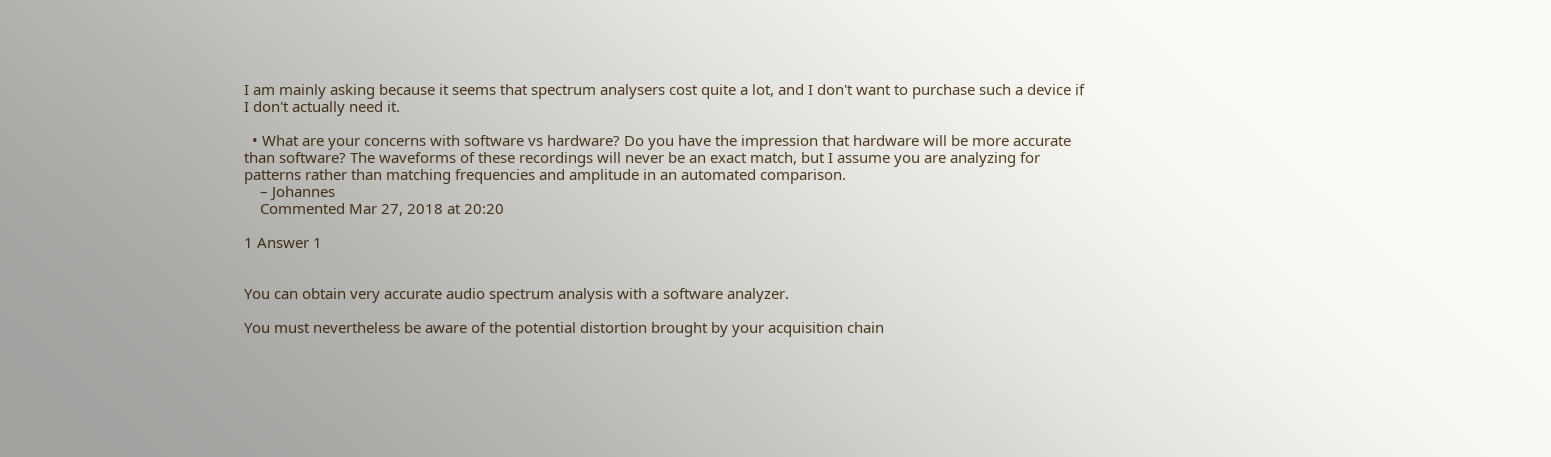I am mainly asking because it seems that spectrum analysers cost quite a lot, and I don't want to purchase such a device if I don't actually need it.

  • What are your concerns with software vs hardware? Do you have the impression that hardware will be more accurate than software? The waveforms of these recordings will never be an exact match, but I assume you are analyzing for patterns rather than matching frequencies and amplitude in an automated comparison.
    – Johannes
    Commented Mar 27, 2018 at 20:20

1 Answer 1


You can obtain very accurate audio spectrum analysis with a software analyzer.

You must nevertheless be aware of the potential distortion brought by your acquisition chain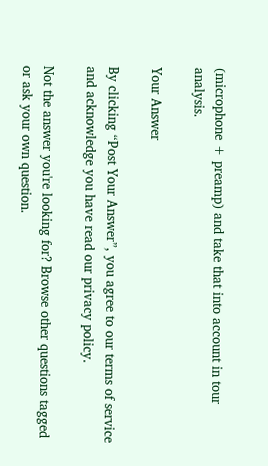(microphone + preamp) and take that into account in tour analysis.

Your Answer

By clicking “Post Your Answer”, you agree to our terms of service and acknowledge you have read our privacy policy.

Not the answer you're looking for? Browse other questions tagged or ask your own question.